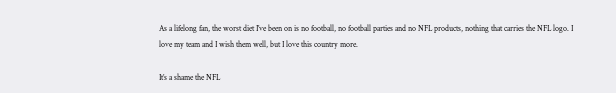As a lifelong fan, the worst diet I’ve been on is no football, no football parties and no NFL products, nothing that carries the NFL logo. I love my team and I wish them well, but I love this country more.

It’s a shame the NFL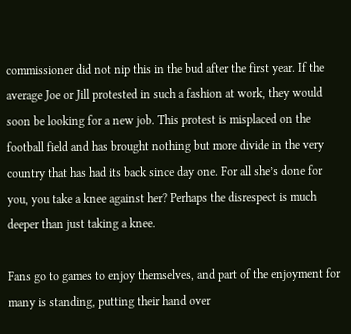commissioner did not nip this in the bud after the first year. If the average Joe or Jill protested in such a fashion at work, they would soon be looking for a new job. This protest is misplaced on the football field and has brought nothing but more divide in the very country that has had its back since day one. For all she’s done for you, you take a knee against her? Perhaps the disrespect is much deeper than just taking a knee.

Fans go to games to enjoy themselves, and part of the enjoyment for many is standing, putting their hand over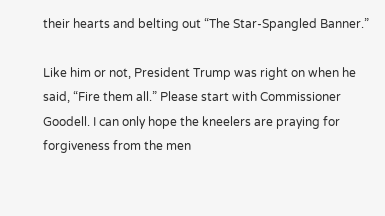their hearts and belting out “The Star-Spangled Banner.”

Like him or not, President Trump was right on when he said, “Fire them all.” Please start with Commissioner Goodell. I can only hope the kneelers are praying for forgiveness from the men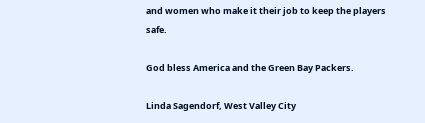and women who make it their job to keep the players safe.

God bless America and the Green Bay Packers.

Linda Sagendorf, West Valley City